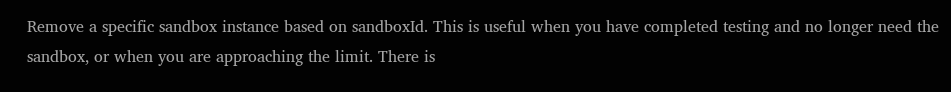Remove a specific sandbox instance based on sandboxId. This is useful when you have completed testing and no longer need the sandbox, or when you are approaching the limit. There is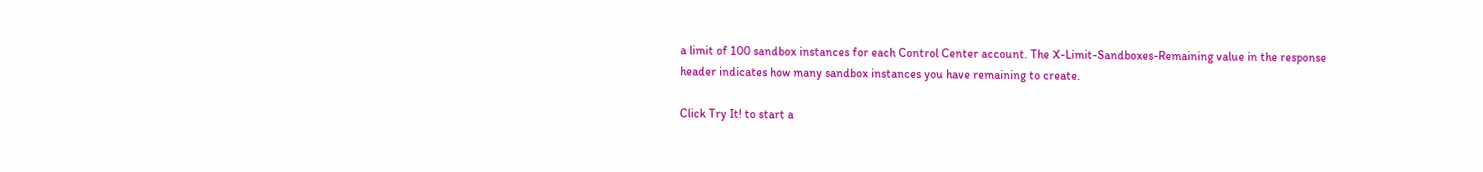a limit of 100 sandbox instances for each Control Center account. The X-Limit-Sandboxes-Remaining value in the response header indicates how many sandbox instances you have remaining to create.

Click Try It! to start a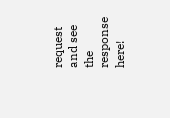request and see the response here!